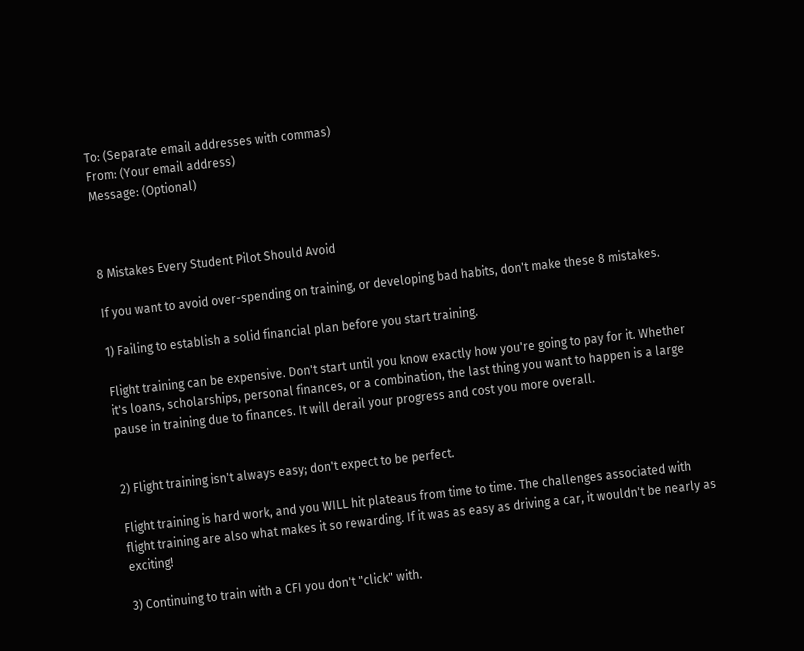To: (Separate email addresses with commas)
From: (Your email address)
Message: (Optional)



8 Mistakes Every Student Pilot Should Avoid

If you want to avoid over-spending on training, or developing bad habits, don't make these 8 mistakes.

1) Failing to establish a solid financial plan before you start training.

Flight training can be expensive. Don't start until you know exactly how you're going to pay for it. Whether it's loans, scholarships, personal finances, or a combination, the last thing you want to happen is a large pause in training due to finances. It will derail your progress and cost you more overall.


2) Flight training isn't always easy; don't expect to be perfect.

Flight training is hard work, and you WILL hit plateaus from time to time. The challenges associated with flight training are also what makes it so rewarding. If it was as easy as driving a car, it wouldn't be nearly as exciting!

3) Continuing to train with a CFI you don't "click" with.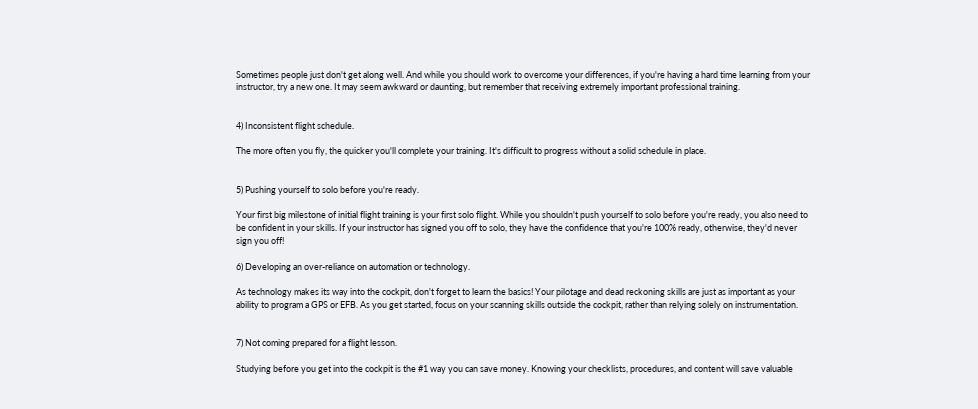Sometimes people just don't get along well. And while you should work to overcome your differences, if you're having a hard time learning from your instructor, try a new one. It may seem awkward or daunting, but remember that receiving extremely important professional training.


4) Inconsistent flight schedule.

The more often you fly, the quicker you'll complete your training. It's difficult to progress without a solid schedule in place.


5) Pushing yourself to solo before you're ready.

Your first big milestone of initial flight training is your first solo flight. While you shouldn't push yourself to solo before you're ready, you also need to be confident in your skills. If your instructor has signed you off to solo, they have the confidence that you're 100% ready, otherwise, they'd never sign you off!

6) Developing an over-reliance on automation or technology.

As technology makes its way into the cockpit, don't forget to learn the basics! Your pilotage and dead reckoning skills are just as important as your ability to program a GPS or EFB. As you get started, focus on your scanning skills outside the cockpit, rather than relying solely on instrumentation.


7) Not coming prepared for a flight lesson.

Studying before you get into the cockpit is the #1 way you can save money. Knowing your checklists, procedures, and content will save valuable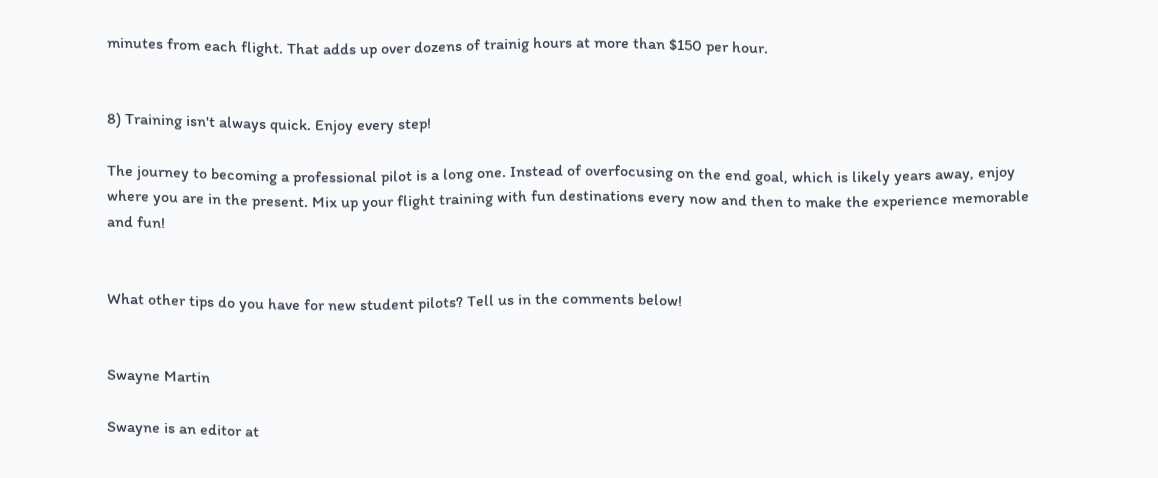minutes from each flight. That adds up over dozens of trainig hours at more than $150 per hour.


8) Training isn't always quick. Enjoy every step!

The journey to becoming a professional pilot is a long one. Instead of overfocusing on the end goal, which is likely years away, enjoy where you are in the present. Mix up your flight training with fun destinations every now and then to make the experience memorable and fun!


What other tips do you have for new student pilots? Tell us in the comments below!


Swayne Martin

Swayne is an editor at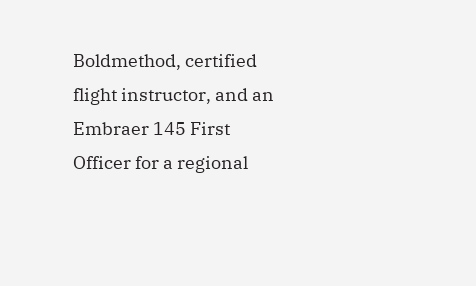Boldmethod, certified flight instructor, and an Embraer 145 First Officer for a regional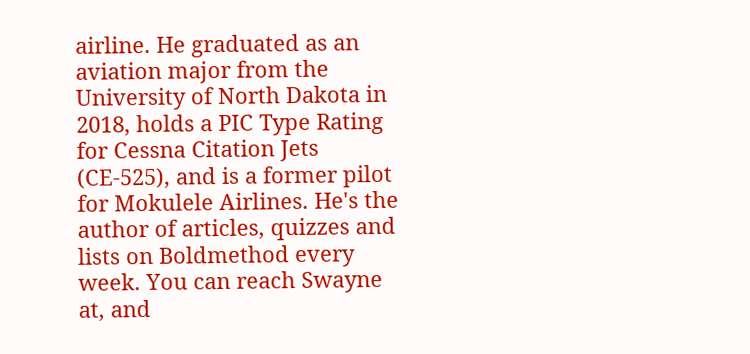airline. He graduated as an aviation major from the University of North Dakota in 2018, holds a PIC Type Rating for Cessna Citation Jets (CE-525), and is a former pilot for Mokulele Airlines. He's the author of articles, quizzes and lists on Boldmethod every week. You can reach Swayne at, and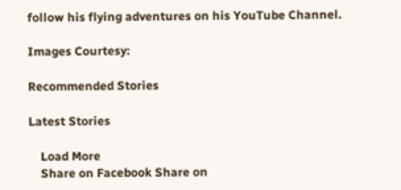follow his flying adventures on his YouTube Channel.

Images Courtesy:

Recommended Stories

Latest Stories

    Load More
    Share on Facebook Share on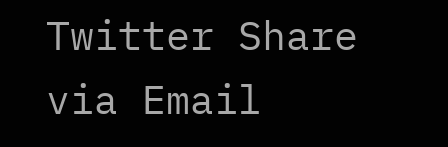Twitter Share via Email